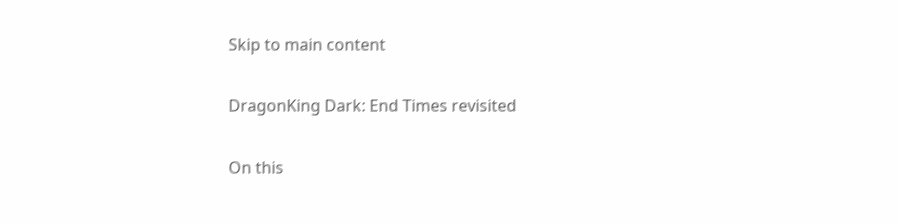Skip to main content

DragonKing Dark: End Times revisited

On this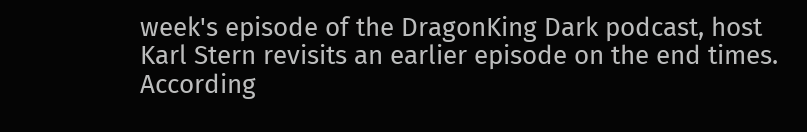week's episode of the DragonKing Dark podcast, host Karl Stern revisits an earlier episode on the end times. According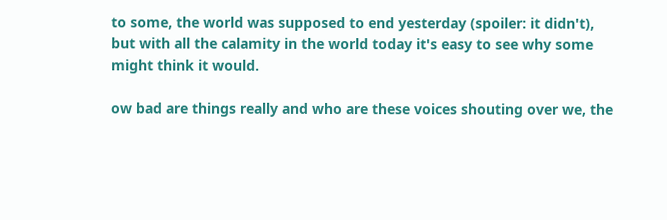to some, the world was supposed to end yesterday (spoiler: it didn't), but with all the calamity in the world today it's easy to see why some might think it would.

ow bad are things really and who are these voices shouting over we, the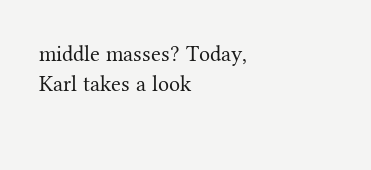middle masses? Today, Karl takes a look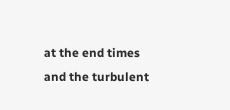at the end times and the turbulent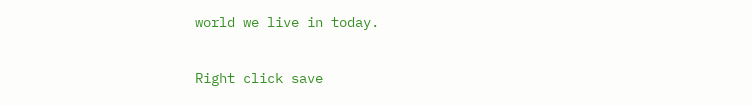world we live in today.

Right click save